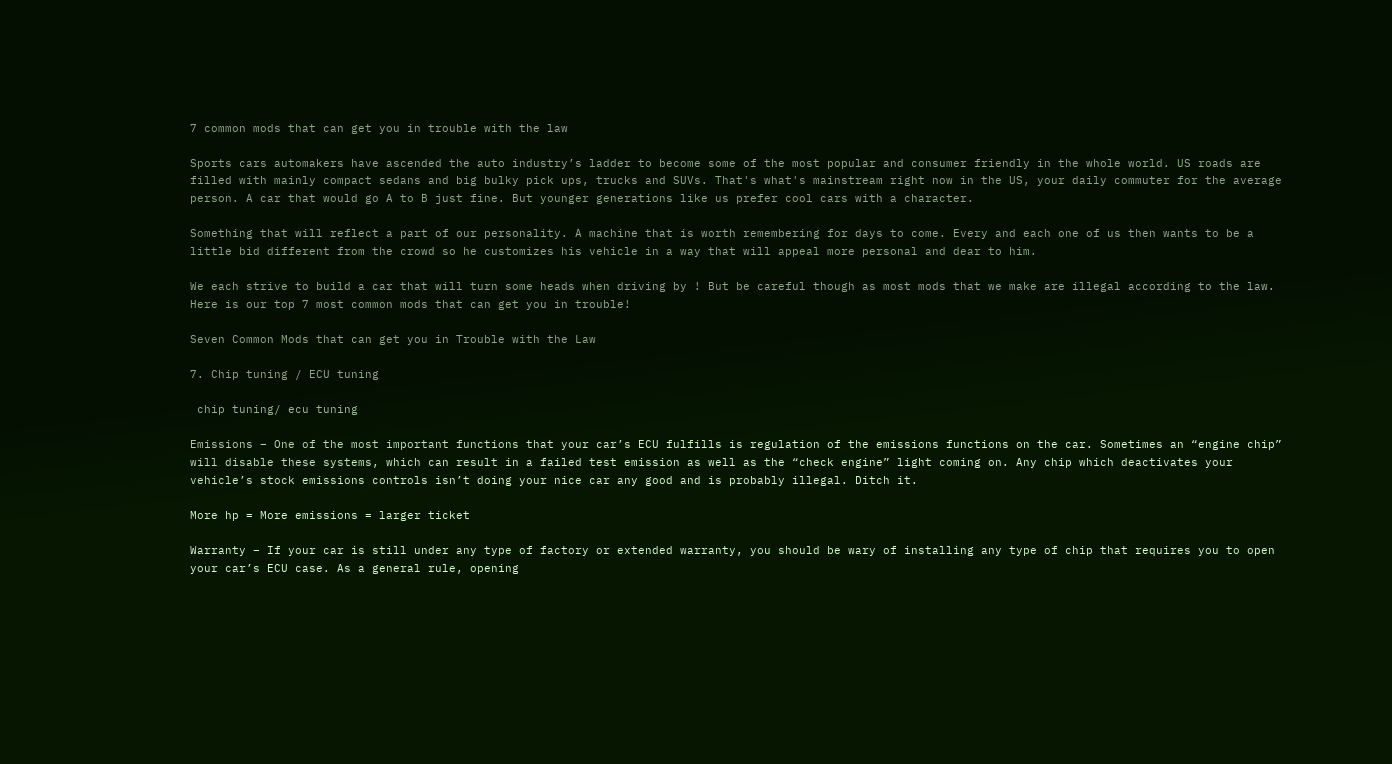7 common mods that can get you in trouble with the law

Sports cars automakers have ascended the auto industry’s ladder to become some of the most popular and consumer friendly in the whole world. US roads are filled with mainly compact sedans and big bulky pick ups, trucks and SUVs. That's what's mainstream right now in the US, your daily commuter for the average person. A car that would go A to B just fine. But younger generations like us prefer cool cars with a character.

Something that will reflect a part of our personality. A machine that is worth remembering for days to come. Every and each one of us then wants to be a little bid different from the crowd so he customizes his vehicle in a way that will appeal more personal and dear to him.

We each strive to build a car that will turn some heads when driving by ! But be careful though as most mods that we make are illegal according to the law. Here is our top 7 most common mods that can get you in trouble!

Seven Common Mods that can get you in Trouble with the Law

7. Chip tuning / ECU tuning

 chip tuning/ ecu tuning

Emissions – One of the most important functions that your car’s ECU fulfills is regulation of the emissions functions on the car. Sometimes an “engine chip” will disable these systems, which can result in a failed test emission as well as the “check engine” light coming on. Any chip which deactivates your vehicle’s stock emissions controls isn’t doing your nice car any good and is probably illegal. Ditch it.

More hp = More emissions = larger ticket

Warranty – If your car is still under any type of factory or extended warranty, you should be wary of installing any type of chip that requires you to open your car’s ECU case. As a general rule, opening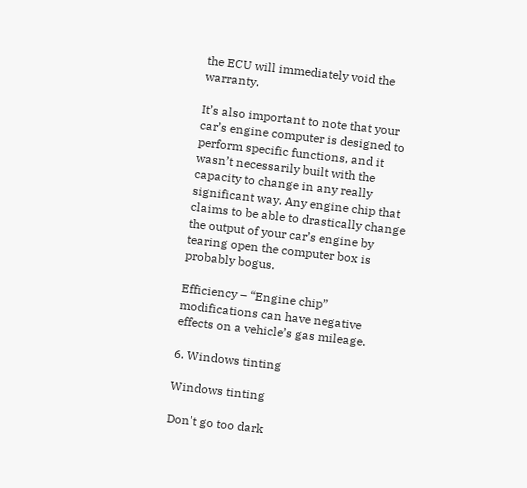the ECU will immediately void the warranty.

It’s also important to note that your car’s engine computer is designed to perform specific functions, and it wasn’t necessarily built with the capacity to change in any really significant way. Any engine chip that claims to be able to drastically change the output of your car’s engine by tearing open the computer box is probably bogus.

Efficiency – “Engine chip” modifications can have negative effects on a vehicle’s gas mileage.

6. Windows tinting

Windows tinting

Don't go too dark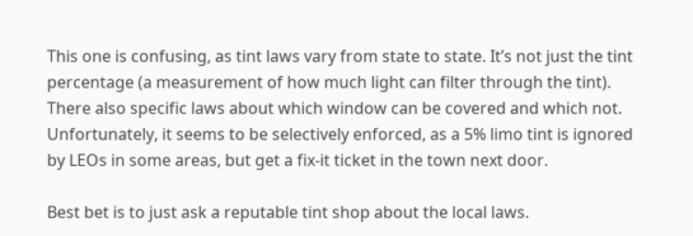This one is confusing, as tint laws vary from state to state. It’s not just the tint percentage (a measurement of how much light can filter through the tint). There also specific laws about which window can be covered and which not. Unfortunately, it seems to be selectively enforced, as a 5% limo tint is ignored by LEOs in some areas, but get a fix-it ticket in the town next door.

Best bet is to just ask a reputable tint shop about the local laws.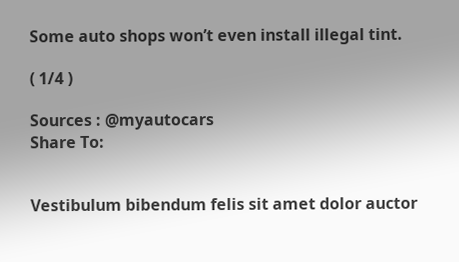Some auto shops won’t even install illegal tint.

( 1/4 )

Sources : @myautocars
Share To:


Vestibulum bibendum felis sit amet dolor auctor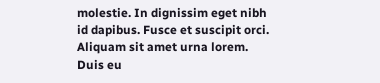molestie. In dignissim eget nibh id dapibus. Fusce et suscipit orci. Aliquam sit amet urna lorem. Duis eu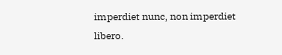imperdiet nunc, non imperdiet libero.